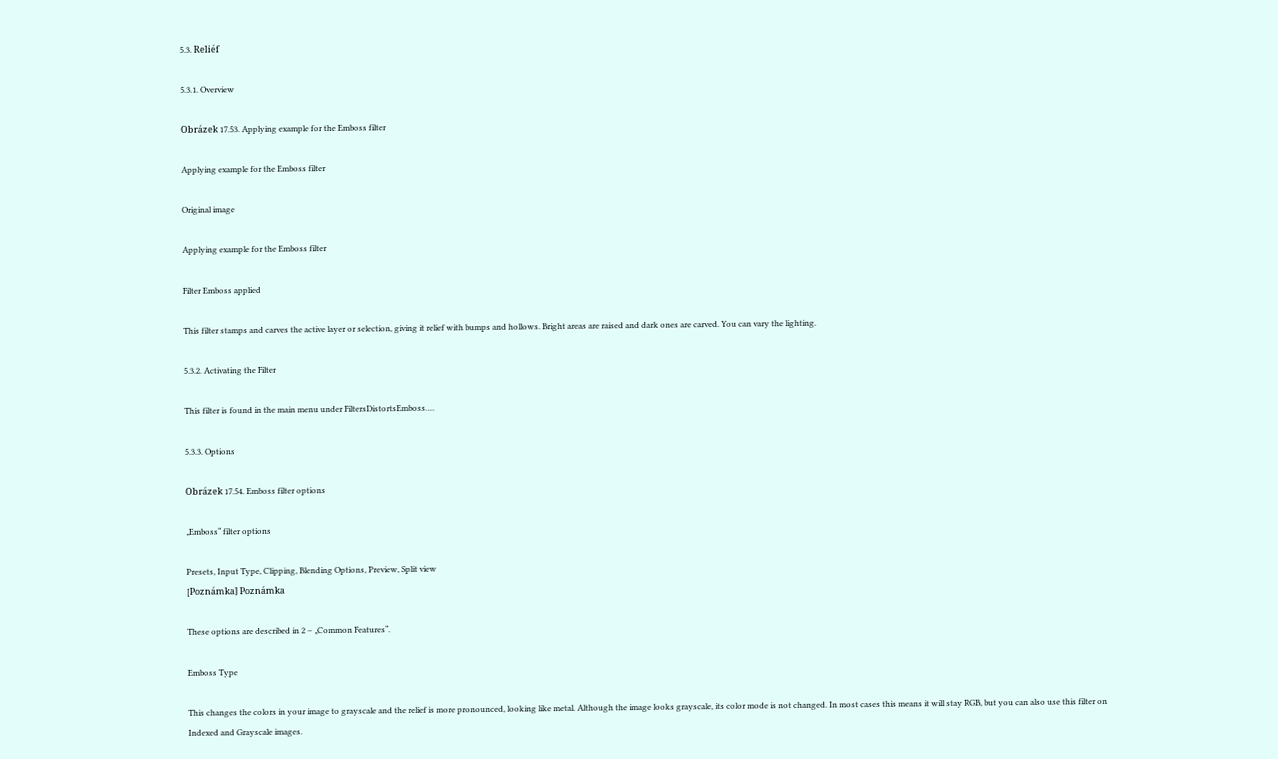5.3. Reliéf

5.3.1. Overview

Obrázek 17.53. Applying example for the Emboss filter

Applying example for the Emboss filter

Original image

Applying example for the Emboss filter

Filter Emboss applied

This filter stamps and carves the active layer or selection, giving it relief with bumps and hollows. Bright areas are raised and dark ones are carved. You can vary the lighting.

5.3.2. Activating the Filter

This filter is found in the main menu under FiltersDistortsEmboss….

5.3.3. Options

Obrázek 17.54. Emboss filter options

„Emboss“ filter options

Presets, Input Type, Clipping, Blending Options, Preview, Split view
[Poznámka] Poznámka

These options are described in 2 – „Common Features“.

Emboss Type

This changes the colors in your image to grayscale and the relief is more pronounced, looking like metal. Although the image looks grayscale, its color mode is not changed. In most cases this means it will stay RGB, but you can also use this filter on Indexed and Grayscale images.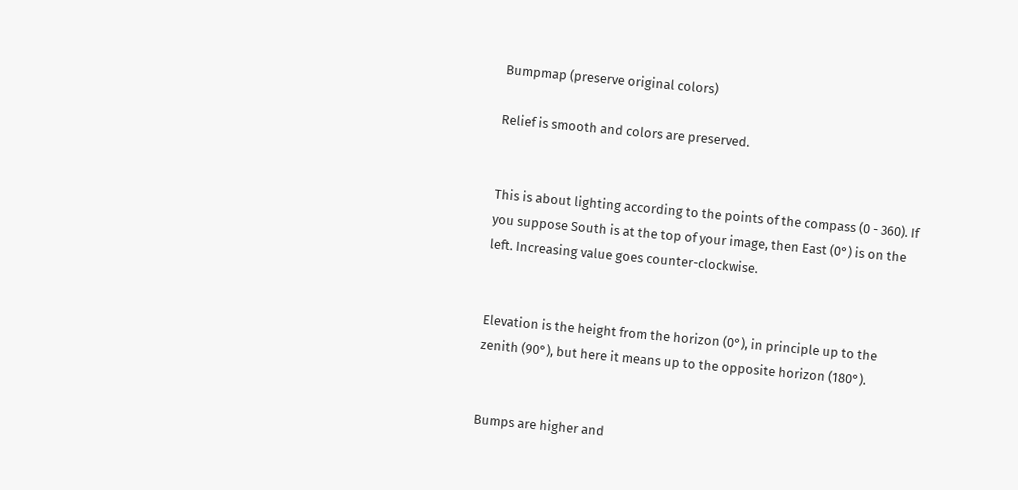Bumpmap (preserve original colors)

Relief is smooth and colors are preserved.


This is about lighting according to the points of the compass (0 - 360). If you suppose South is at the top of your image, then East (0°) is on the left. Increasing value goes counter-clockwise.


Elevation is the height from the horizon (0°), in principle up to the zenith (90°), but here it means up to the opposite horizon (180°).


Bumps are higher and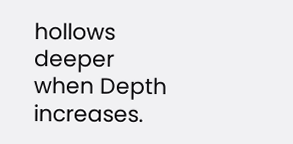hollows deeper when Depth increases.